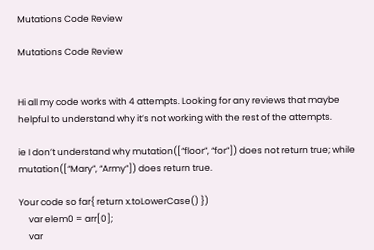Mutations Code Review

Mutations Code Review


Hi all my code works with 4 attempts. Looking for any reviews that maybe helpful to understand why it’s not working with the rest of the attempts.

ie I don’t understand why mutation([“floor”, “for”]) does not return true; while mutation([“Mary”, “Army”]) does return true.

Your code so far{ return x.toLowerCase() })
     var elem0 = arr[0];
     var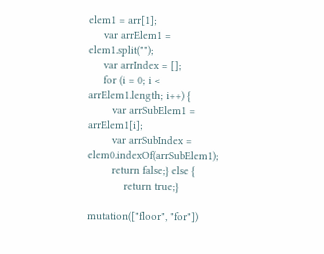elem1 = arr[1];
     var arrElem1 = elem1.split("");
     var arrIndex = [];
     for (i = 0; i < arrElem1.length; i++) {
        var arrSubElem1 = arrElem1[i];
        var arrSubIndex = elem0.indexOf(arrSubElem1);
        return false;} else {
            return true;}

mutation(["floor", "for"])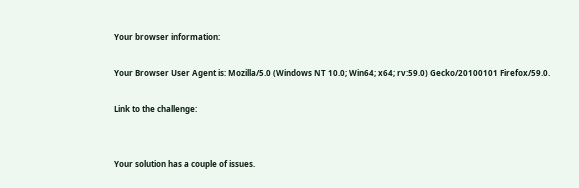Your browser information:

Your Browser User Agent is: Mozilla/5.0 (Windows NT 10.0; Win64; x64; rv:59.0) Gecko/20100101 Firefox/59.0.

Link to the challenge:


Your solution has a couple of issues.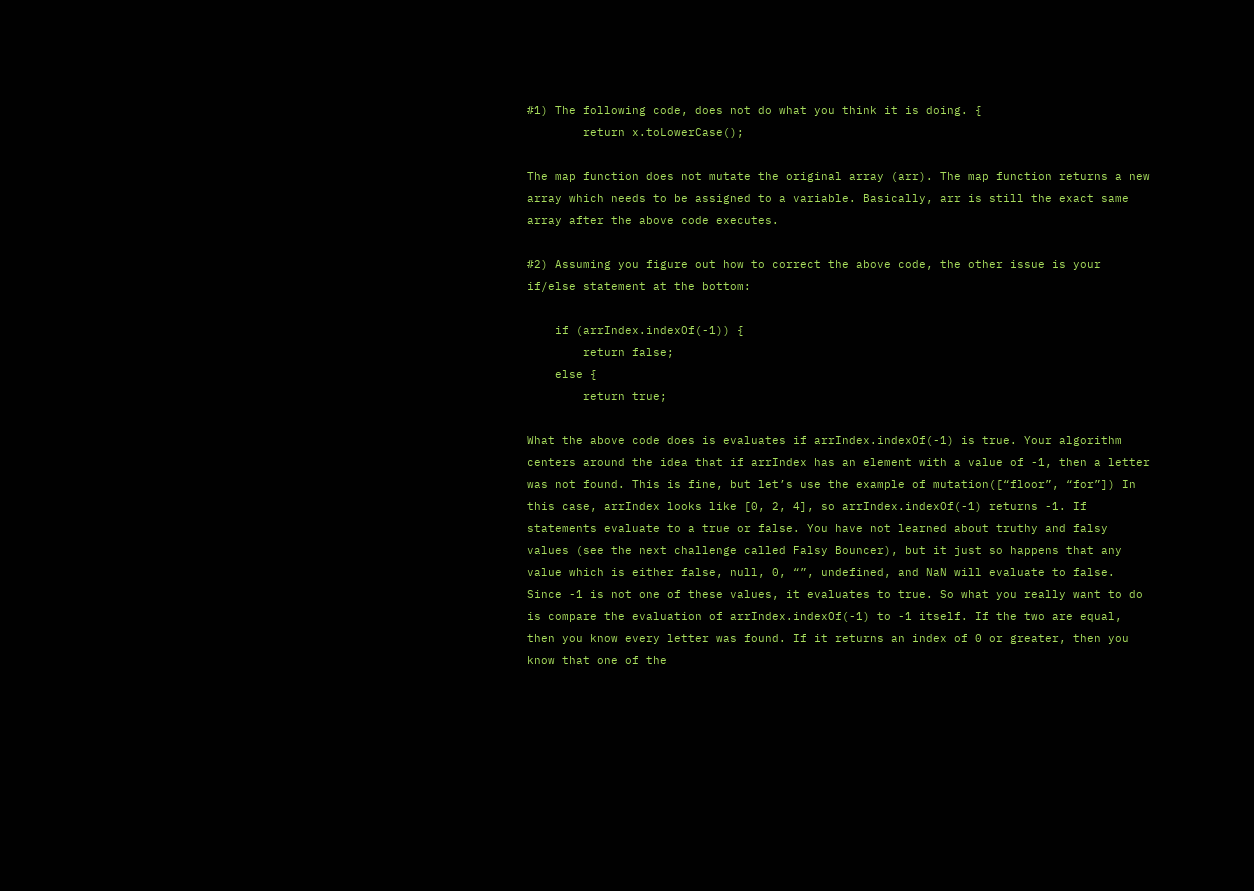#1) The following code, does not do what you think it is doing. {
        return x.toLowerCase();

The map function does not mutate the original array (arr). The map function returns a new array which needs to be assigned to a variable. Basically, arr is still the exact same array after the above code executes.

#2) Assuming you figure out how to correct the above code, the other issue is your if/else statement at the bottom:

    if (arrIndex.indexOf(-1)) {
        return false;
    else {
        return true;

What the above code does is evaluates if arrIndex.indexOf(-1) is true. Your algorithm centers around the idea that if arrIndex has an element with a value of -1, then a letter was not found. This is fine, but let’s use the example of mutation([“floor”, “for”]) In this case, arrIndex looks like [0, 2, 4], so arrIndex.indexOf(-1) returns -1. If statements evaluate to a true or false. You have not learned about truthy and falsy values (see the next challenge called Falsy Bouncer), but it just so happens that any value which is either false, null, 0, “”, undefined, and NaN will evaluate to false. Since -1 is not one of these values, it evaluates to true. So what you really want to do is compare the evaluation of arrIndex.indexOf(-1) to -1 itself. If the two are equal, then you know every letter was found. If it returns an index of 0 or greater, then you know that one of the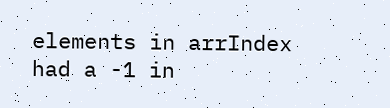elements in arrIndex had a -1 in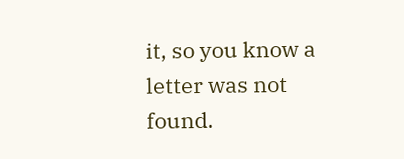it, so you know a letter was not found.